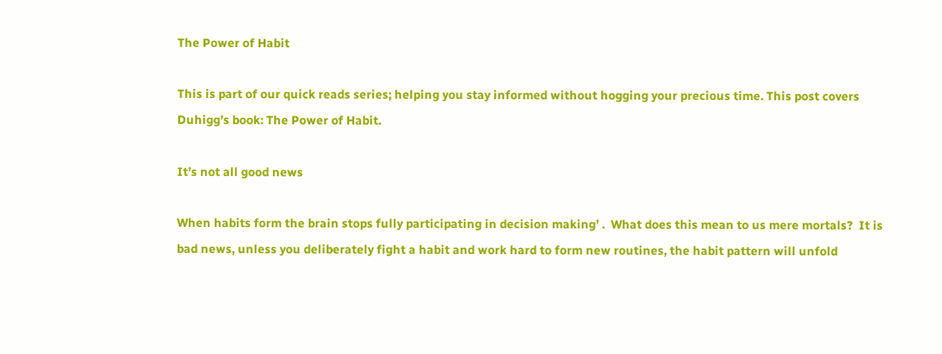The Power of Habit

This is part of our quick reads series; helping you stay informed without hogging your precious time. This post covers Duhigg’s book: The Power of Habit.

It’s not all good news

When habits form the brain stops fully participating in decision making’ .  What does this mean to us mere mortals?  It is bad news, unless you deliberately fight a habit and work hard to form new routines, the habit pattern will unfold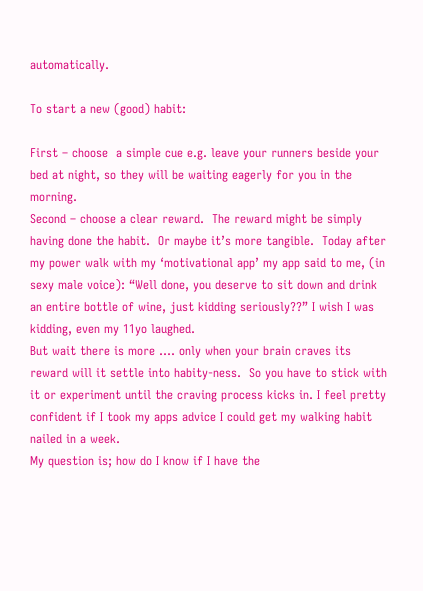automatically.

To start a new (good) habit:

First – choose  a simple cue e.g. leave your runners beside your bed at night, so they will be waiting eagerly for you in the morning.
Second – choose a clear reward.  The reward might be simply having done the habit.  Or maybe it’s more tangible.  Today after my power walk with my ‘motivational app’ my app said to me, (in sexy male voice): “Well done, you deserve to sit down and drink an entire bottle of wine, just kidding seriously??” I wish I was kidding, even my 11yo laughed.
But wait there is more …. only when your brain craves its reward will it settle into habity-ness.  So you have to stick with it or experiment until the craving process kicks in. I feel pretty confident if I took my apps advice I could get my walking habit nailed in a week.
My question is; how do I know if I have the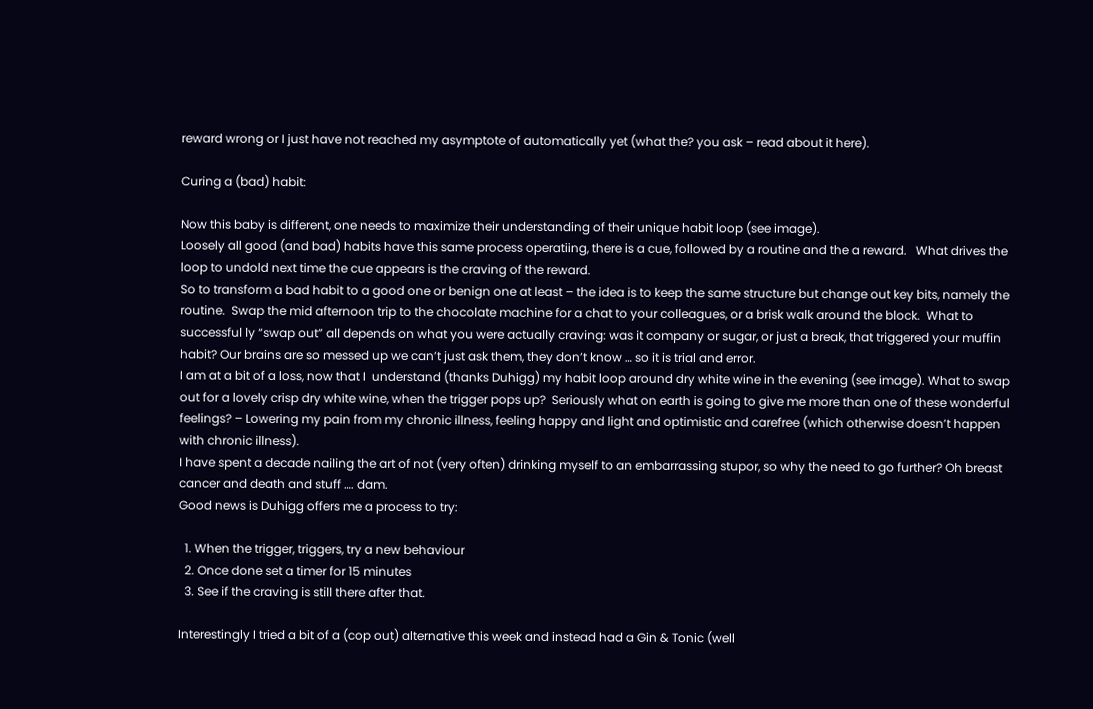reward wrong or I just have not reached my asymptote of automatically yet (what the? you ask – read about it here).

Curing a (bad) habit:

Now this baby is different, one needs to maximize their understanding of their unique habit loop (see image).
Loosely all good (and bad) habits have this same process operatiing, there is a cue, followed by a routine and the a reward.   What drives the loop to undold next time the cue appears is the craving of the reward.
So to transform a bad habit to a good one or benign one at least – the idea is to keep the same structure but change out key bits, namely the routine.  Swap the mid afternoon trip to the chocolate machine for a chat to your colleagues, or a brisk walk around the block.  What to successful ly “swap out” all depends on what you were actually craving: was it company or sugar, or just a break, that triggered your muffin habit? Our brains are so messed up we can’t just ask them, they don’t know … so it is trial and error.
I am at a bit of a loss, now that I  understand (thanks Duhigg) my habit loop around dry white wine in the evening (see image). What to swap out for a lovely crisp dry white wine, when the trigger pops up?  Seriously what on earth is going to give me more than one of these wonderful feelings? – Lowering my pain from my chronic illness, feeling happy and light and optimistic and carefree (which otherwise doesn’t happen with chronic illness).
I have spent a decade nailing the art of not (very often) drinking myself to an embarrassing stupor, so why the need to go further? Oh breast cancer and death and stuff …. dam.
Good news is Duhigg offers me a process to try:

  1. When the trigger, triggers, try a new behaviour
  2. Once done set a timer for 15 minutes
  3. See if the craving is still there after that.

Interestingly I tried a bit of a (cop out) alternative this week and instead had a Gin & Tonic (well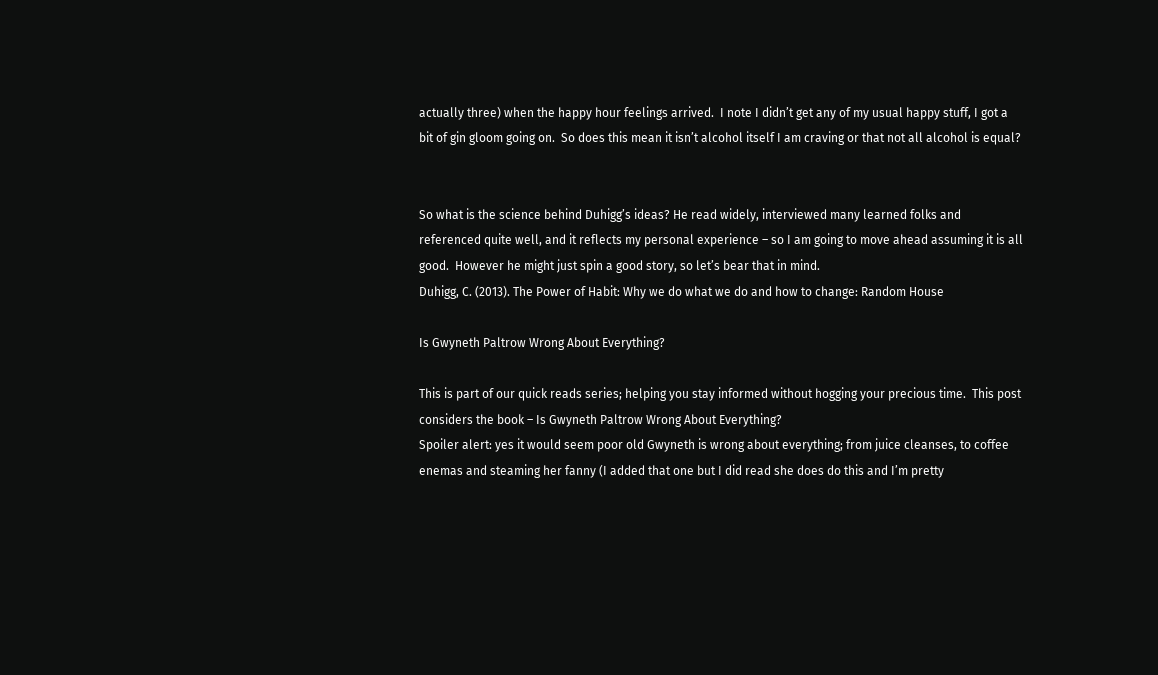actually three) when the happy hour feelings arrived.  I note I didn’t get any of my usual happy stuff, I got a bit of gin gloom going on.  So does this mean it isn’t alcohol itself I am craving or that not all alcohol is equal?


So what is the science behind Duhigg’s ideas? He read widely, interviewed many learned folks and referenced quite well, and it reflects my personal experience – so I am going to move ahead assuming it is all good.  However he might just spin a good story, so let’s bear that in mind.
Duhigg, C. (2013). The Power of Habit: Why we do what we do and how to change: Random House

Is Gwyneth Paltrow Wrong About Everything?

This is part of our quick reads series; helping you stay informed without hogging your precious time.  This post considers the book – Is Gwyneth Paltrow Wrong About Everything?
Spoiler alert: yes it would seem poor old Gwyneth is wrong about everything; from juice cleanses, to coffee enemas and steaming her fanny (I added that one but I did read she does do this and I’m pretty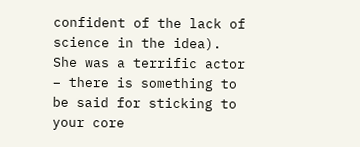confident of the lack of science in the idea).  She was a terrific actor – there is something to be said for sticking to your core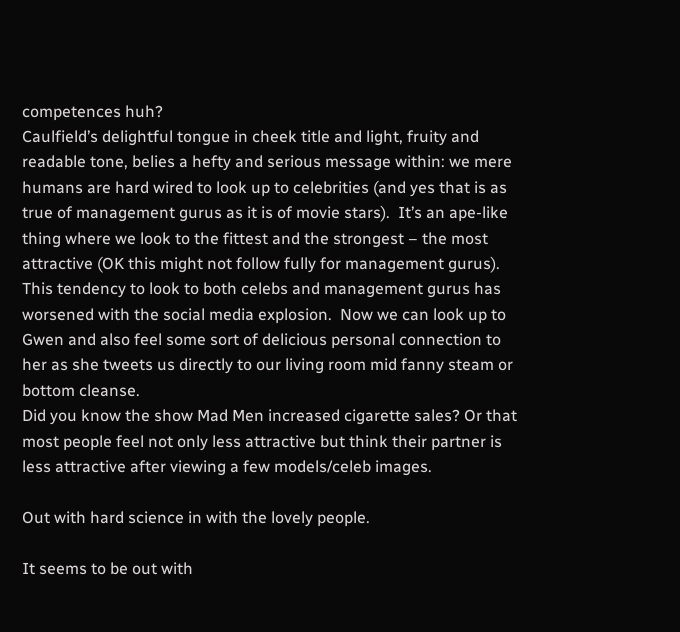competences huh?
Caulfield’s delightful tongue in cheek title and light, fruity and readable tone, belies a hefty and serious message within: we mere humans are hard wired to look up to celebrities (and yes that is as true of management gurus as it is of movie stars).  It’s an ape-like thing where we look to the fittest and the strongest – the most attractive (OK this might not follow fully for management gurus).
This tendency to look to both celebs and management gurus has worsened with the social media explosion.  Now we can look up to Gwen and also feel some sort of delicious personal connection to her as she tweets us directly to our living room mid fanny steam or bottom cleanse.
Did you know the show Mad Men increased cigarette sales? Or that most people feel not only less attractive but think their partner is less attractive after viewing a few models/celeb images.

Out with hard science in with the lovely people.

It seems to be out with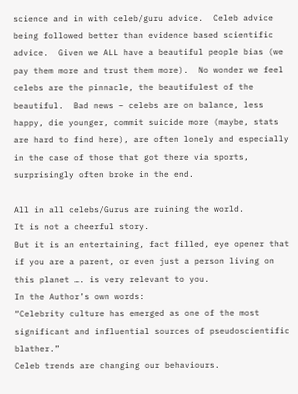science and in with celeb/guru advice.  Celeb advice being followed better than evidence based scientific advice.  Given we ALL have a beautiful people bias (we pay them more and trust them more).  No wonder we feel celebs are the pinnacle, the beautifulest of the beautiful.  Bad news – celebs are on balance, less happy, die younger, commit suicide more (maybe, stats are hard to find here), are often lonely and especially in the case of those that got there via sports, surprisingly often broke in the end.

All in all celebs/Gurus are ruining the world.
It is not a cheerful story.
But it is an entertaining, fact filled, eye opener that if you are a parent, or even just a person living on this planet …. is very relevant to you.
In the Author’s own words:
“Celebrity culture has emerged as one of the most significant and influential sources of pseudoscientific blather.”
Celeb trends are changing our behaviours.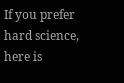If you prefer hard science, here is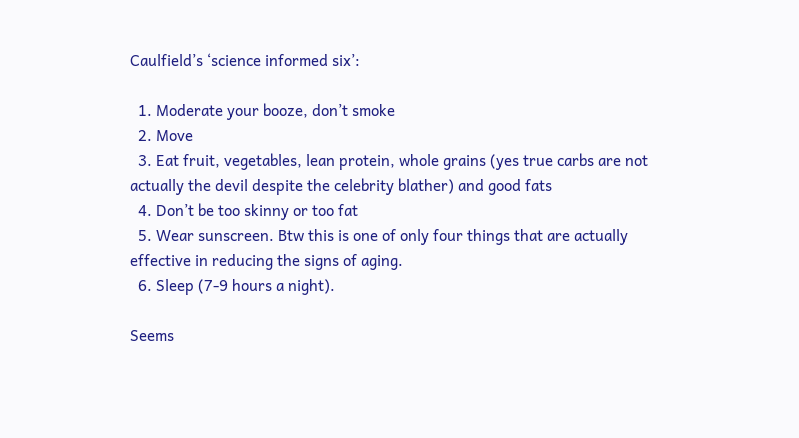Caulfield’s ‘science informed six’:

  1. Moderate your booze, don’t smoke
  2. Move
  3. Eat fruit, vegetables, lean protein, whole grains (yes true carbs are not actually the devil despite the celebrity blather) and good fats
  4. Don’t be too skinny or too fat
  5. Wear sunscreen. Btw this is one of only four things that are actually effective in reducing the signs of aging.
  6. Sleep (7-9 hours a night).

Seems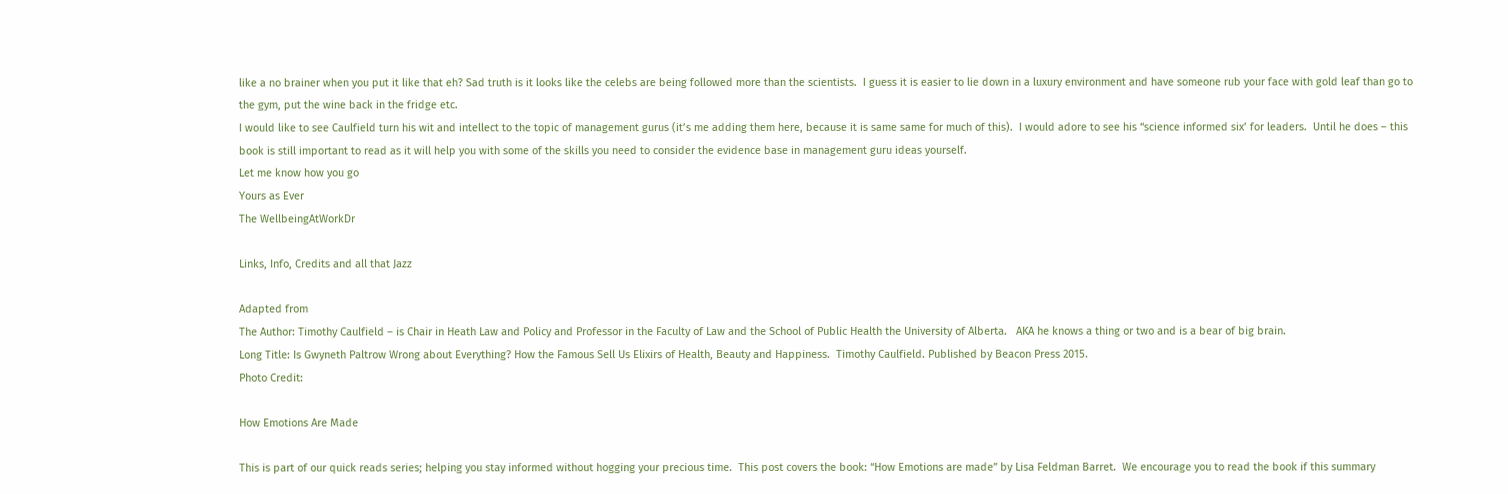like a no brainer when you put it like that eh? Sad truth is it looks like the celebs are being followed more than the scientists.  I guess it is easier to lie down in a luxury environment and have someone rub your face with gold leaf than go to the gym, put the wine back in the fridge etc.
I would like to see Caulfield turn his wit and intellect to the topic of management gurus (it’s me adding them here, because it is same same for much of this).  I would adore to see his “science informed six’ for leaders.  Until he does – this book is still important to read as it will help you with some of the skills you need to consider the evidence base in management guru ideas yourself.
Let me know how you go
Yours as Ever
The WellbeingAtWorkDr

Links, Info, Credits and all that Jazz

Adapted from
The Author: Timothy Caulfield – is Chair in Heath Law and Policy and Professor in the Faculty of Law and the School of Public Health the University of Alberta.   AKA he knows a thing or two and is a bear of big brain.
Long Title: Is Gwyneth Paltrow Wrong about Everything? How the Famous Sell Us Elixirs of Health, Beauty and Happiness.  Timothy Caulfield. Published by Beacon Press 2015.
Photo Credit:

How Emotions Are Made

This is part of our quick reads series; helping you stay informed without hogging your precious time.  This post covers the book: “How Emotions are made” by Lisa Feldman Barret.  We encourage you to read the book if this summary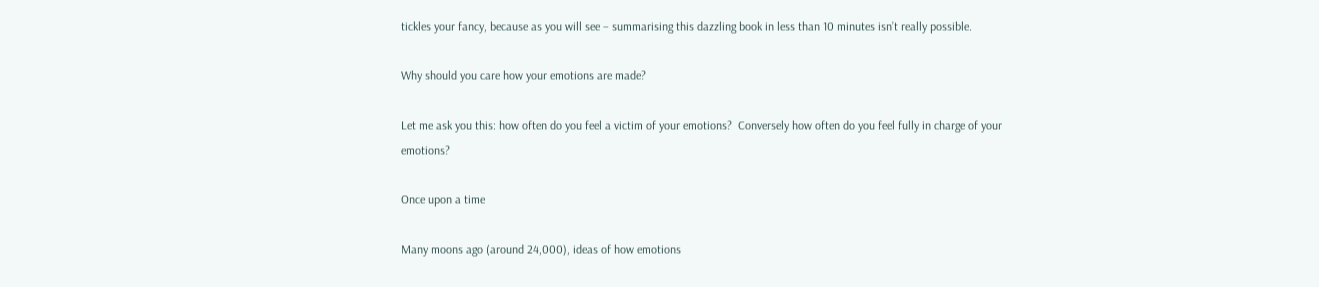tickles your fancy, because as you will see – summarising this dazzling book in less than 10 minutes isn’t really possible.

Why should you care how your emotions are made?

Let me ask you this: how often do you feel a victim of your emotions?  Conversely how often do you feel fully in charge of your emotions?

Once upon a time

Many moons ago (around 24,000), ideas of how emotions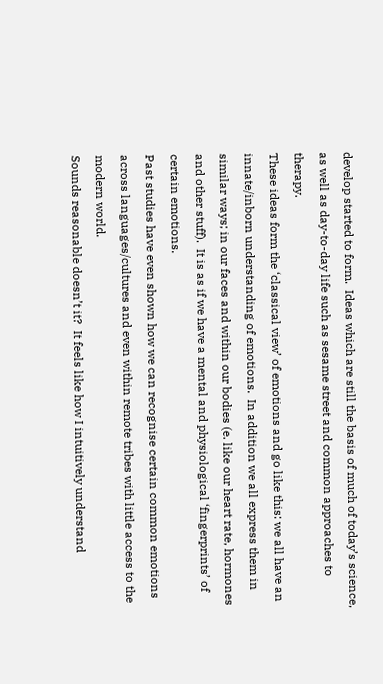develop started to form.  Ideas which are still the basis of much of today’s science, as well as day-to-day life such as sesame street and common approaches to therapy.
These ideas form the ‘classical view’ of emotions and go like this: we all have an innate/inborn understanding of emotions.  In addition we all express them in similar ways; in our faces and within our bodies (e. like our heart rate, hormones and other stuff).  It is as if we have a mental and physiological ‘fingerprints’ of certain emotions.
Past studies have even shown how we can recognise certain common emotions across languages/cultures and even within remote tribes with little access to the modern world.
Sounds reasonable doesn’t it?  It feels like how I intuitively understand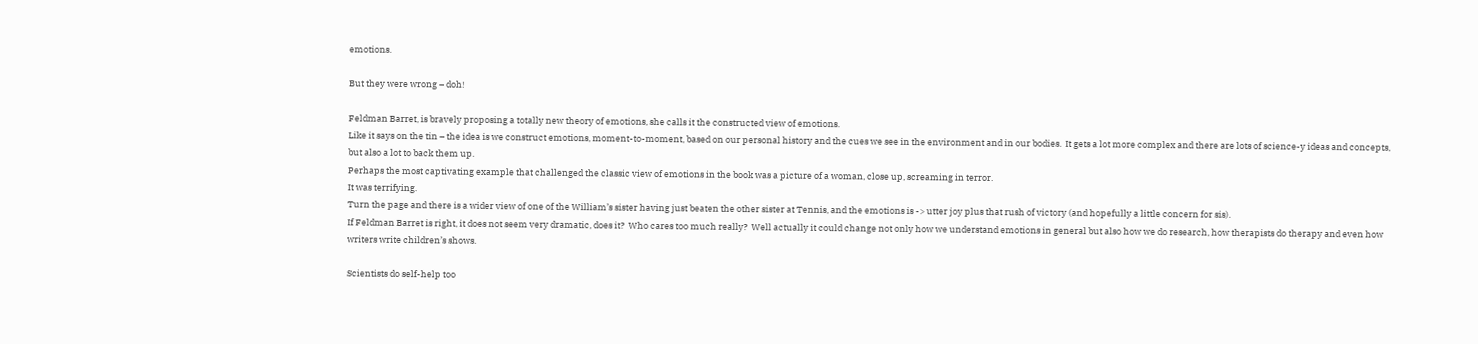emotions.

But they were wrong – doh!

Feldman Barret, is bravely proposing a totally new theory of emotions, she calls it the constructed view of emotions.
Like it says on the tin – the idea is we construct emotions, moment-to-moment, based on our personal history and the cues we see in the environment and in our bodies.  It gets a lot more complex and there are lots of science-y ideas and concepts, but also a lot to back them up.
Perhaps the most captivating example that challenged the classic view of emotions in the book was a picture of a woman, close up, screaming in terror.
It was terrifying.
Turn the page and there is a wider view of one of the William’s sister having just beaten the other sister at Tennis, and the emotions is -> utter joy plus that rush of victory (and hopefully a little concern for sis).
If Feldman Barret is right, it does not seem very dramatic, does it?  Who cares too much really?  Well actually it could change not only how we understand emotions in general but also how we do research, how therapists do therapy and even how writers write children’s shows.

Scientists do self-help too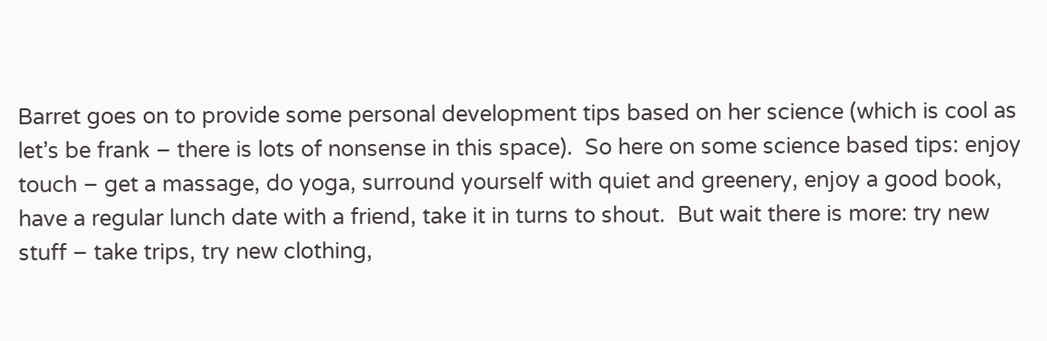Barret goes on to provide some personal development tips based on her science (which is cool as let’s be frank – there is lots of nonsense in this space).  So here on some science based tips: enjoy touch – get a massage, do yoga, surround yourself with quiet and greenery, enjoy a good book, have a regular lunch date with a friend, take it in turns to shout.  But wait there is more: try new stuff – take trips, try new clothing,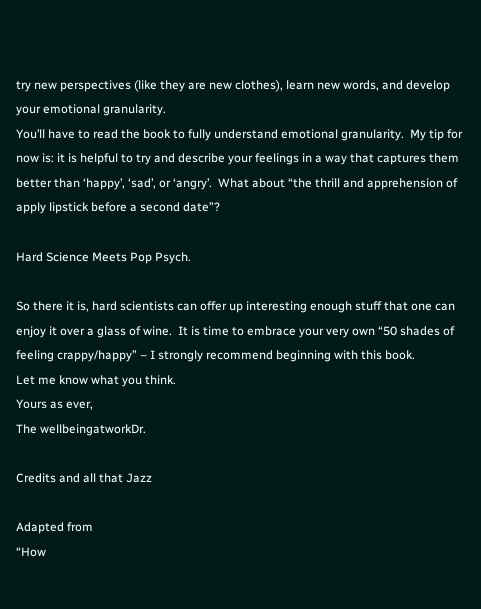try new perspectives (like they are new clothes), learn new words, and develop your emotional granularity.
You’ll have to read the book to fully understand emotional granularity.  My tip for now is: it is helpful to try and describe your feelings in a way that captures them better than ‘happy’, ‘sad’, or ‘angry’.  What about “the thrill and apprehension of apply lipstick before a second date”?

Hard Science Meets Pop Psych.

So there it is, hard scientists can offer up interesting enough stuff that one can enjoy it over a glass of wine.  It is time to embrace your very own “50 shades of feeling crappy/happy” – I strongly recommend beginning with this book.
Let me know what you think.
Yours as ever,
The wellbeingatworkDr.

Credits and all that Jazz

Adapted from
“How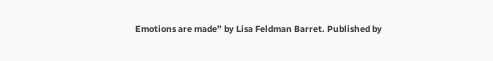Emotions are made” by Lisa Feldman Barret. Published by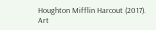Houghton Mifflin Harcout (2017).
Art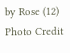by Rose (12)
Photo Credit